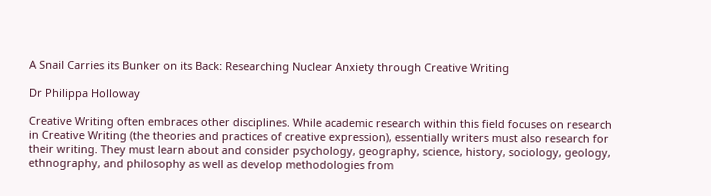A Snail Carries its Bunker on its Back: Researching Nuclear Anxiety through Creative Writing

Dr Philippa Holloway

Creative Writing often embraces other disciplines. While academic research within this field focuses on research in Creative Writing (the theories and practices of creative expression), essentially writers must also research for their writing. They must learn about and consider psychology, geography, science, history, sociology, geology, ethnography, and philosophy as well as develop methodologies from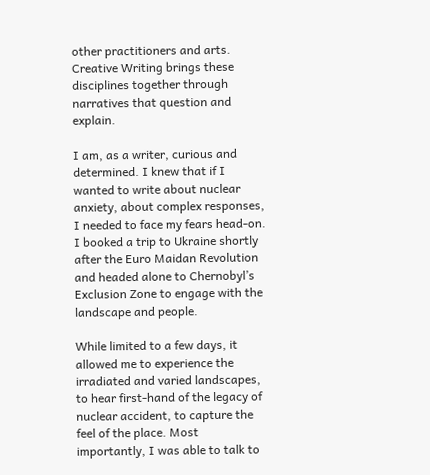other practitioners and arts. Creative Writing brings these disciplines together through narratives that question and explain.

I am, as a writer, curious and determined. I knew that if I wanted to write about nuclear anxiety, about complex responses, I needed to face my fears head-on. I booked a trip to Ukraine shortly after the Euro Maidan Revolution and headed alone to Chernobyl’s Exclusion Zone to engage with the landscape and people.

While limited to a few days, it allowed me to experience the irradiated and varied landscapes, to hear first-hand of the legacy of nuclear accident, to capture the feel of the place. Most importantly, I was able to talk to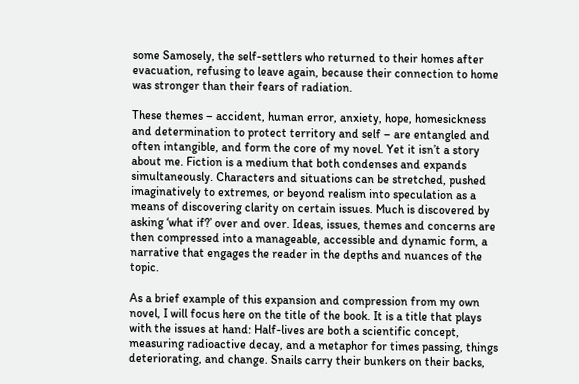some Samosely, the self-settlers who returned to their homes after evacuation, refusing to leave again, because their connection to home was stronger than their fears of radiation.

These themes – accident, human error, anxiety, hope, homesickness and determination to protect territory and self – are entangled and often intangible, and form the core of my novel. Yet it isn’t a story about me. Fiction is a medium that both condenses and expands simultaneously. Characters and situations can be stretched, pushed imaginatively to extremes, or beyond realism into speculation as a means of discovering clarity on certain issues. Much is discovered by asking ‘what if?’ over and over. Ideas, issues, themes and concerns are then compressed into a manageable, accessible and dynamic form, a narrative that engages the reader in the depths and nuances of the topic.

As a brief example of this expansion and compression from my own novel, I will focus here on the title of the book. It is a title that plays with the issues at hand: Half-lives are both a scientific concept, measuring radioactive decay, and a metaphor for times passing, things deteriorating, and change. Snails carry their bunkers on their backs,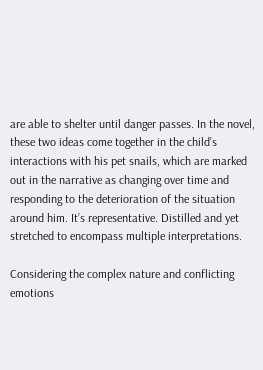are able to shelter until danger passes. In the novel, these two ideas come together in the child’s interactions with his pet snails, which are marked out in the narrative as changing over time and responding to the deterioration of the situation around him. It’s representative. Distilled and yet stretched to encompass multiple interpretations.

Considering the complex nature and conflicting emotions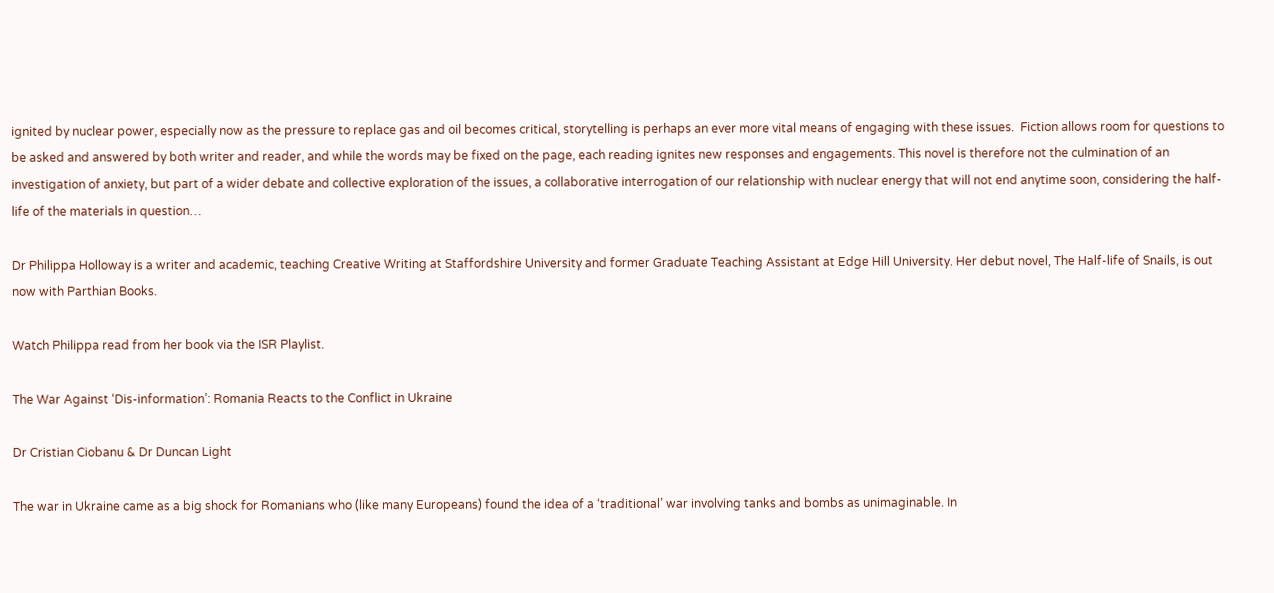ignited by nuclear power, especially now as the pressure to replace gas and oil becomes critical, storytelling is perhaps an ever more vital means of engaging with these issues.  Fiction allows room for questions to be asked and answered by both writer and reader, and while the words may be fixed on the page, each reading ignites new responses and engagements. This novel is therefore not the culmination of an investigation of anxiety, but part of a wider debate and collective exploration of the issues, a collaborative interrogation of our relationship with nuclear energy that will not end anytime soon, considering the half-life of the materials in question…

Dr Philippa Holloway is a writer and academic, teaching Creative Writing at Staffordshire University and former Graduate Teaching Assistant at Edge Hill University. Her debut novel, The Half-life of Snails, is out now with Parthian Books.

Watch Philippa read from her book via the ISR Playlist.

The War Against ‘Dis-information’: Romania Reacts to the Conflict in Ukraine

Dr Cristian Ciobanu & Dr Duncan Light

The war in Ukraine came as a big shock for Romanians who (like many Europeans) found the idea of a ‘traditional’ war involving tanks and bombs as unimaginable. In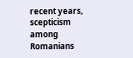recent years, scepticism among Romanians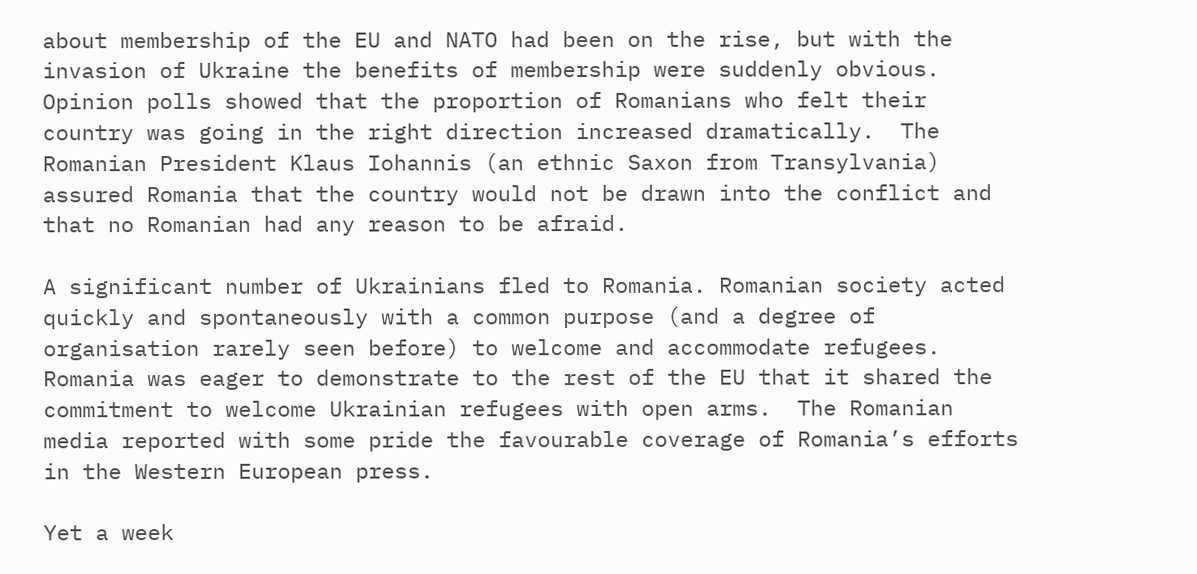about membership of the EU and NATO had been on the rise, but with the invasion of Ukraine the benefits of membership were suddenly obvious.  Opinion polls showed that the proportion of Romanians who felt their country was going in the right direction increased dramatically.  The Romanian President Klaus Iohannis (an ethnic Saxon from Transylvania) assured Romania that the country would not be drawn into the conflict and that no Romanian had any reason to be afraid.

A significant number of Ukrainians fled to Romania. Romanian society acted quickly and spontaneously with a common purpose (and a degree of organisation rarely seen before) to welcome and accommodate refugees. Romania was eager to demonstrate to the rest of the EU that it shared the commitment to welcome Ukrainian refugees with open arms.  The Romanian media reported with some pride the favourable coverage of Romania’s efforts in the Western European press.

Yet a week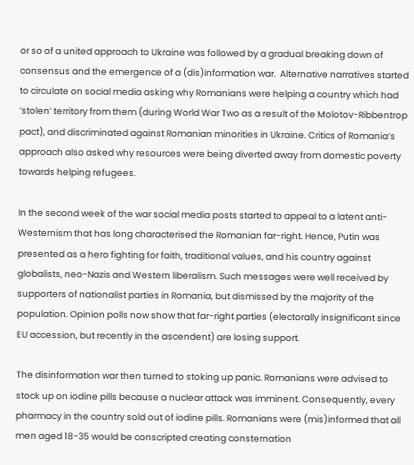or so of a united approach to Ukraine was followed by a gradual breaking down of consensus and the emergence of a (dis)information war.  Alternative narratives started to circulate on social media asking why Romanians were helping a country which had ‘stolen’ territory from them (during World War Two as a result of the Molotov-Ribbentrop pact), and discriminated against Romanian minorities in Ukraine. Critics of Romania’s approach also asked why resources were being diverted away from domestic poverty towards helping refugees.

In the second week of the war social media posts started to appeal to a latent anti-Westernism that has long characterised the Romanian far-right. Hence, Putin was presented as a hero fighting for faith, traditional values, and his country against globalists, neo-Nazis and Western liberalism. Such messages were well received by supporters of nationalist parties in Romania, but dismissed by the majority of the population. Opinion polls now show that far-right parties (electorally insignificant since EU accession, but recently in the ascendent) are losing support.

The disinformation war then turned to stoking up panic. Romanians were advised to stock up on iodine pills because a nuclear attack was imminent. Consequently, every pharmacy in the country sold out of iodine pills. Romanians were (mis)informed that all men aged 18-35 would be conscripted creating consternation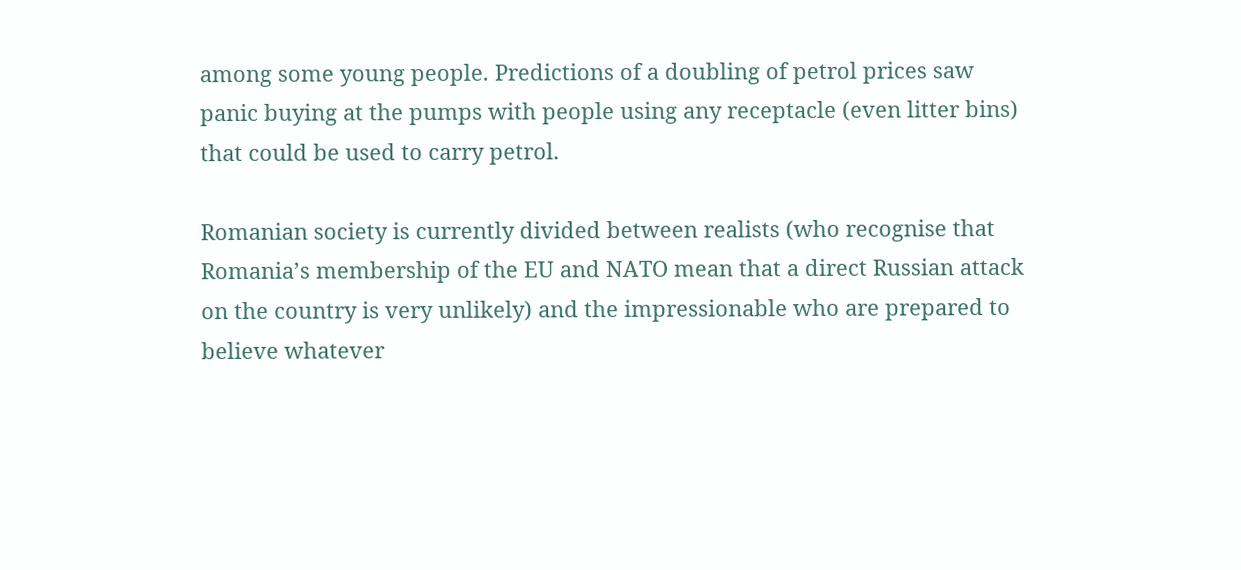among some young people. Predictions of a doubling of petrol prices saw panic buying at the pumps with people using any receptacle (even litter bins) that could be used to carry petrol.

Romanian society is currently divided between realists (who recognise that Romania’s membership of the EU and NATO mean that a direct Russian attack on the country is very unlikely) and the impressionable who are prepared to believe whatever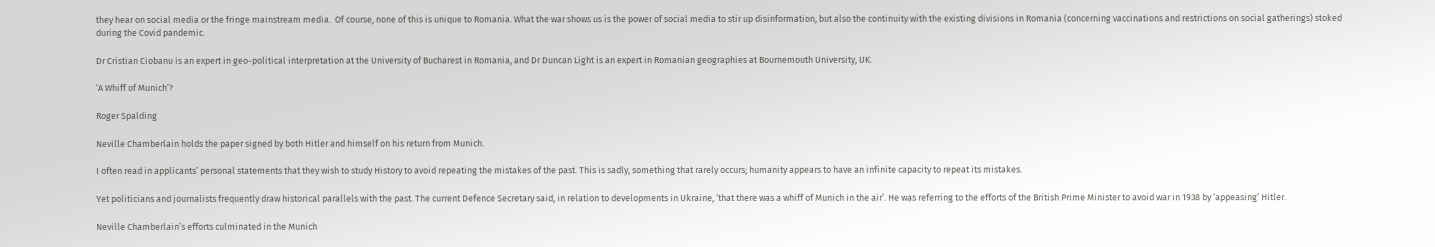they hear on social media or the fringe mainstream media.  Of course, none of this is unique to Romania. What the war shows us is the power of social media to stir up disinformation, but also the continuity with the existing divisions in Romania (concerning vaccinations and restrictions on social gatherings) stoked during the Covid pandemic.

Dr Cristian Ciobanu is an expert in geo-political interpretation at the University of Bucharest in Romania, and Dr Duncan Light is an expert in Romanian geographies at Bournemouth University, UK.

‘A Whiff of Munich’?

Roger Spalding

Neville Chamberlain holds the paper signed by both Hitler and himself on his return from Munich.

I often read in applicants’ personal statements that they wish to study History to avoid repeating the mistakes of the past. This is sadly, something that rarely occurs; humanity appears to have an infinite capacity to repeat its mistakes.

Yet politicians and journalists frequently draw historical parallels with the past. The current Defence Secretary said, in relation to developments in Ukraine, ‘that there was a whiff of Munich in the air’. He was referring to the efforts of the British Prime Minister to avoid war in 1938 by ‘appeasing’ Hitler.

Neville Chamberlain’s efforts culminated in the Munich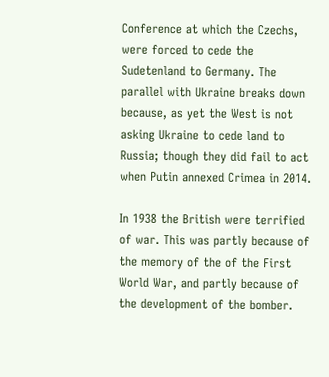Conference at which the Czechs, were forced to cede the Sudetenland to Germany. The parallel with Ukraine breaks down because, as yet the West is not asking Ukraine to cede land to Russia; though they did fail to act when Putin annexed Crimea in 2014.

In 1938 the British were terrified of war. This was partly because of the memory of the of the First World War, and partly because of the development of the bomber.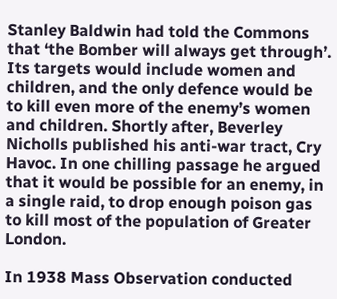Stanley Baldwin had told the Commons that ‘the Bomber will always get through’. Its targets would include women and children, and the only defence would be to kill even more of the enemy’s women and children. Shortly after, Beverley Nicholls published his anti-war tract, Cry Havoc. In one chilling passage he argued that it would be possible for an enemy, in a single raid, to drop enough poison gas to kill most of the population of Greater London.

In 1938 Mass Observation conducted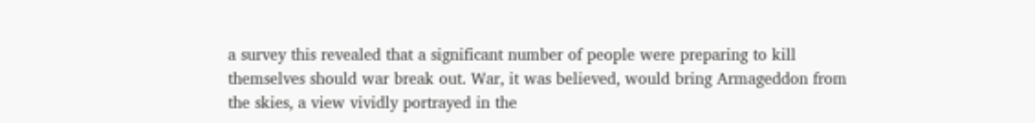a survey this revealed that a significant number of people were preparing to kill themselves should war break out. War, it was believed, would bring Armageddon from the skies, a view vividly portrayed in the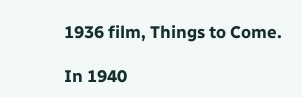1936 film, Things to Come.

In 1940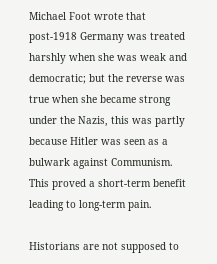Michael Foot wrote that post-1918 Germany was treated harshly when she was weak and democratic; but the reverse was true when she became strong under the Nazis, this was partly because Hitler was seen as a bulwark against Communism. This proved a short-term benefit leading to long-term pain.

Historians are not supposed to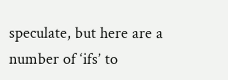speculate, but here are a number of ‘ifs’ to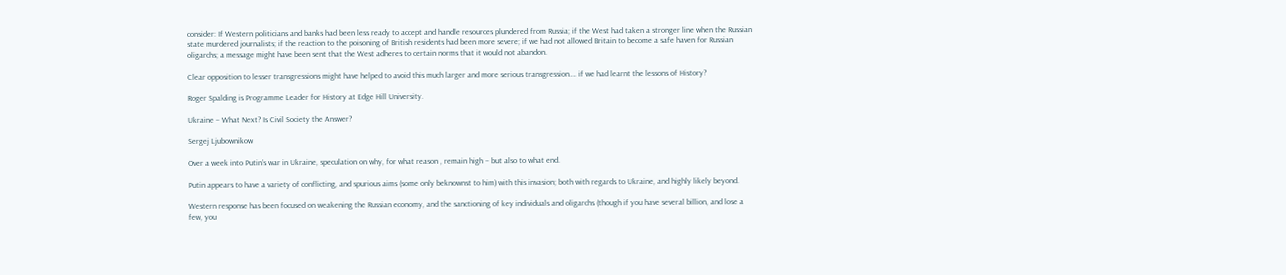consider: If Western politicians and banks had been less ready to accept and handle resources plundered from Russia; if the West had taken a stronger line when the Russian state murdered journalists; if the reaction to the poisoning of British residents had been more severe; if we had not allowed Britain to become a safe haven for Russian oligarchs; a message might have been sent that the West adheres to certain norms that it would not abandon.

Clear opposition to lesser transgressions might have helped to avoid this much larger and more serious transgression…. if we had learnt the lessons of History?

Roger Spalding is Programme Leader for History at Edge Hill University.

Ukraine – What Next? Is Civil Society the Answer?

Sergej Ljubownikow

Over a week into Putin’s war in Ukraine, speculation on why, for what reason , remain high – but also to what end.

Putin appears to have a variety of conflicting, and spurious aims (some only beknownst to him) with this invasion; both with regards to Ukraine, and highly likely beyond.

Western response has been focused on weakening the Russian economy, and the sanctioning of key individuals and oligarchs (though if you have several billion, and lose a few, you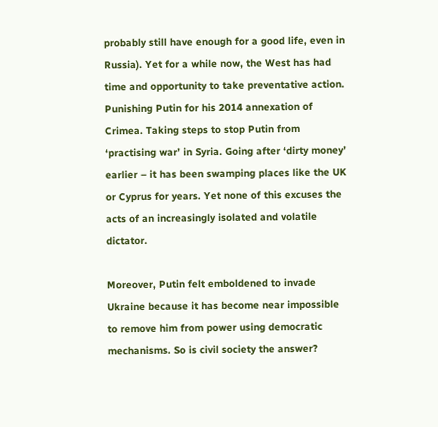probably still have enough for a good life, even in Russia). Yet for a while now, the West has had time and opportunity to take preventative action. Punishing Putin for his 2014 annexation of Crimea. Taking steps to stop Putin from ‘practising war’ in Syria. Going after ‘dirty money’ earlier – it has been swamping places like the UK or Cyprus for years. Yet none of this excuses the acts of an increasingly isolated and volatile dictator.

Moreover, Putin felt emboldened to invade Ukraine because it has become near impossible to remove him from power using democratic mechanisms. So is civil society the answer?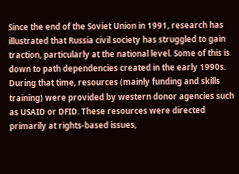Since the end of the Soviet Union in 1991, research has illustrated that Russia civil society has struggled to gain traction, particularly at the national level. Some of this is down to path dependencies created in the early 1990s. During that time, resources (mainly funding and skills training) were provided by western donor agencies such as USAID or DFID. These resources were directed primarily at rights-based issues,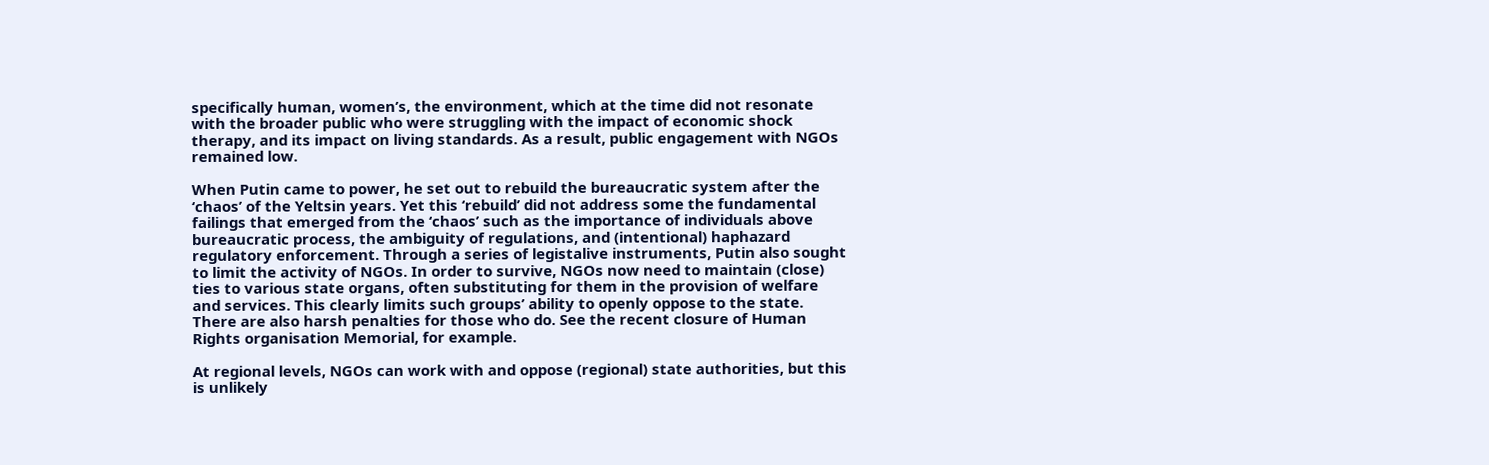specifically human, women’s, the environment, which at the time did not resonate with the broader public who were struggling with the impact of economic shock therapy, and its impact on living standards. As a result, public engagement with NGOs remained low.

When Putin came to power, he set out to rebuild the bureaucratic system after the ‘chaos’ of the Yeltsin years. Yet this ‘rebuild’ did not address some the fundamental failings that emerged from the ‘chaos’ such as the importance of individuals above bureaucratic process, the ambiguity of regulations, and (intentional) haphazard regulatory enforcement. Through a series of legistalive instruments, Putin also sought to limit the activity of NGOs. In order to survive, NGOs now need to maintain (close) ties to various state organs, often substituting for them in the provision of welfare and services. This clearly limits such groups’ ability to openly oppose to the state. There are also harsh penalties for those who do. See the recent closure of Human Rights organisation Memorial, for example.

At regional levels, NGOs can work with and oppose (regional) state authorities, but this is unlikely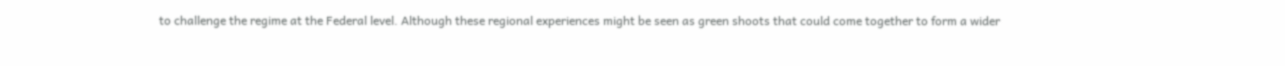to challenge the regime at the Federal level. Although these regional experiences might be seen as green shoots that could come together to form a wider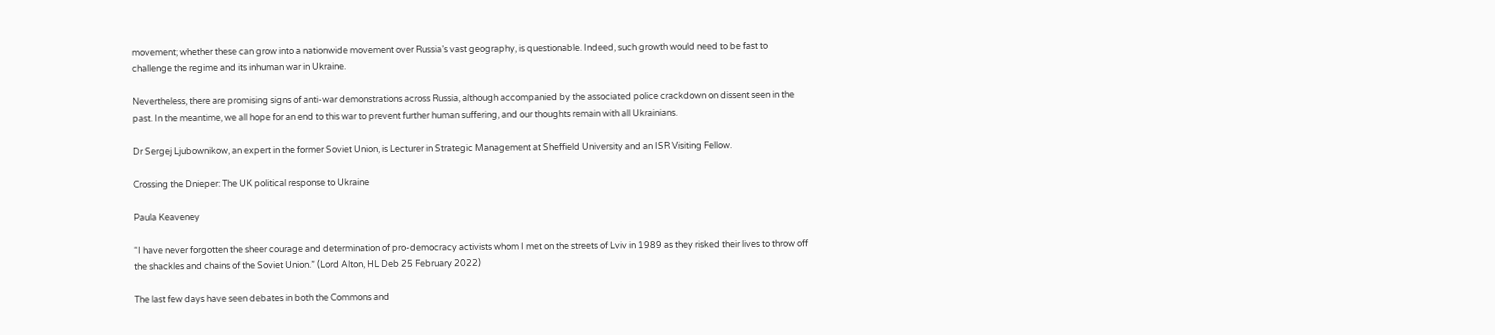movement; whether these can grow into a nationwide movement over Russia’s vast geography, is questionable. Indeed, such growth would need to be fast to challenge the regime and its inhuman war in Ukraine.

Nevertheless, there are promising signs of anti-war demonstrations across Russia, although accompanied by the associated police crackdown on dissent seen in the past. In the meantime, we all hope for an end to this war to prevent further human suffering, and our thoughts remain with all Ukrainians.

Dr Sergej Ljubownikow, an expert in the former Soviet Union, is Lecturer in Strategic Management at Sheffield University and an ISR Visiting Fellow.

Crossing the Dnieper: The UK political response to Ukraine

Paula Keaveney

“I have never forgotten the sheer courage and determination of pro-democracy activists whom I met on the streets of Lviv in 1989 as they risked their lives to throw off the shackles and chains of the Soviet Union.” (Lord Alton, HL Deb 25 February 2022)

The last few days have seen debates in both the Commons and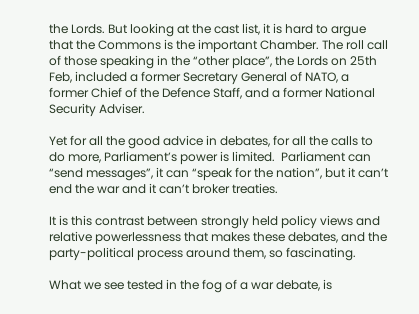the Lords. But looking at the cast list, it is hard to argue that the Commons is the important Chamber. The roll call of those speaking in the “other place”, the Lords on 25th Feb, included a former Secretary General of NATO, a former Chief of the Defence Staff, and a former National Security Adviser.

Yet for all the good advice in debates, for all the calls to do more, Parliament’s power is limited.  Parliament can “send messages”, it can “speak for the nation”, but it can’t end the war and it can’t broker treaties.

It is this contrast between strongly held policy views and relative powerlessness that makes these debates, and the party-political process around them, so fascinating.

What we see tested in the fog of a war debate, is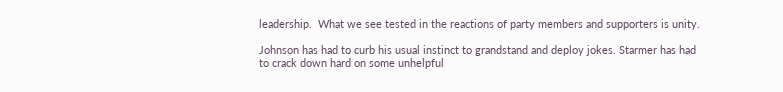leadership.  What we see tested in the reactions of party members and supporters is unity.

Johnson has had to curb his usual instinct to grandstand and deploy jokes. Starmer has had to crack down hard on some unhelpful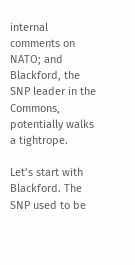internal comments on NATO; and Blackford, the SNP leader in the Commons, potentially walks a tightrope.

Let’s start with Blackford. The SNP used to be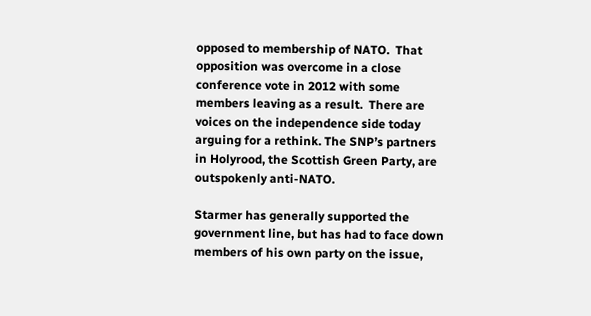opposed to membership of NATO.  That opposition was overcome in a close conference vote in 2012 with some members leaving as a result.  There are voices on the independence side today arguing for a rethink. The SNP’s partners in Holyrood, the Scottish Green Party, are outspokenly anti-NATO.

Starmer has generally supported the government line, but has had to face down members of his own party on the issue,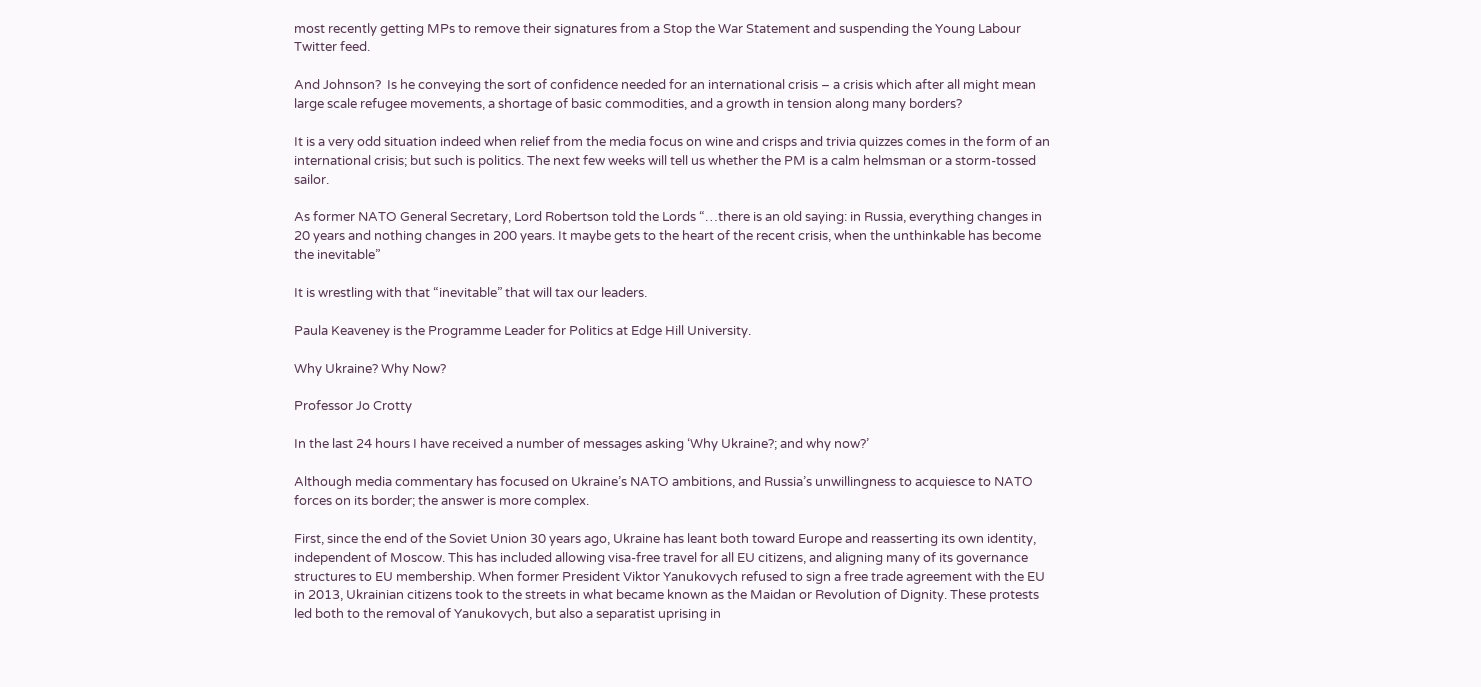most recently getting MPs to remove their signatures from a Stop the War Statement and suspending the Young Labour Twitter feed.

And Johnson?  Is he conveying the sort of confidence needed for an international crisis – a crisis which after all might mean large scale refugee movements, a shortage of basic commodities, and a growth in tension along many borders?

It is a very odd situation indeed when relief from the media focus on wine and crisps and trivia quizzes comes in the form of an international crisis; but such is politics. The next few weeks will tell us whether the PM is a calm helmsman or a storm-tossed sailor.

As former NATO General Secretary, Lord Robertson told the Lords “…there is an old saying: in Russia, everything changes in 20 years and nothing changes in 200 years. It maybe gets to the heart of the recent crisis, when the unthinkable has become the inevitable”

It is wrestling with that “inevitable” that will tax our leaders.

Paula Keaveney is the Programme Leader for Politics at Edge Hill University.

Why Ukraine? Why Now?

Professor Jo Crotty

In the last 24 hours I have received a number of messages asking ‘Why Ukraine?; and why now?’

Although media commentary has focused on Ukraine’s NATO ambitions, and Russia’s unwillingness to acquiesce to NATO forces on its border; the answer is more complex.

First, since the end of the Soviet Union 30 years ago, Ukraine has leant both toward Europe and reasserting its own identity, independent of Moscow. This has included allowing visa-free travel for all EU citizens, and aligning many of its governance structures to EU membership. When former President Viktor Yanukovych refused to sign a free trade agreement with the EU in 2013, Ukrainian citizens took to the streets in what became known as the Maidan or Revolution of Dignity. These protests led both to the removal of Yanukovych, but also a separatist uprising in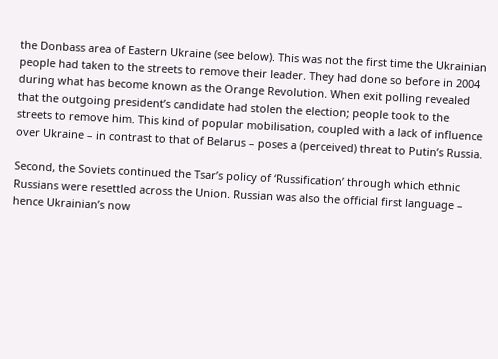the Donbass area of Eastern Ukraine (see below). This was not the first time the Ukrainian people had taken to the streets to remove their leader. They had done so before in 2004 during what has become known as the Orange Revolution. When exit polling revealed that the outgoing president’s candidate had stolen the election; people took to the streets to remove him. This kind of popular mobilisation, coupled with a lack of influence over Ukraine – in contrast to that of Belarus – poses a (perceived) threat to Putin’s Russia.

Second, the Soviets continued the Tsar’s policy of ‘Russification’ through which ethnic Russians were resettled across the Union. Russian was also the official first language – hence Ukrainian’s now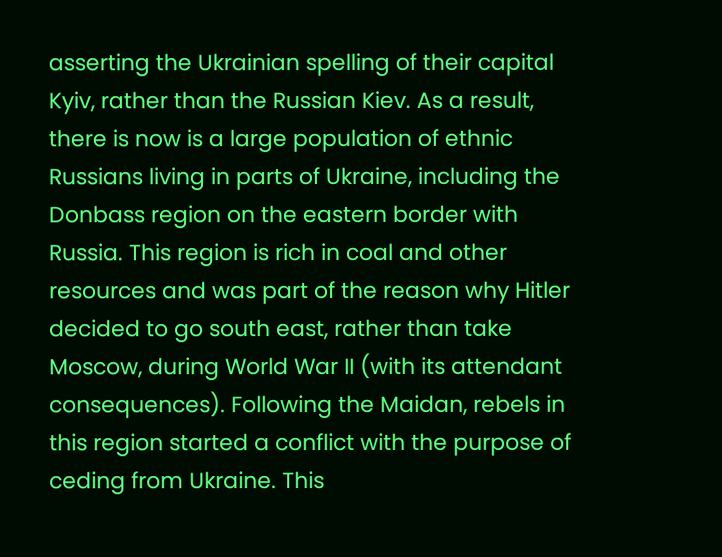asserting the Ukrainian spelling of their capital Kyiv, rather than the Russian Kiev. As a result, there is now is a large population of ethnic Russians living in parts of Ukraine, including the Donbass region on the eastern border with Russia. This region is rich in coal and other resources and was part of the reason why Hitler decided to go south east, rather than take Moscow, during World War II (with its attendant consequences). Following the Maidan, rebels in this region started a conflict with the purpose of ceding from Ukraine. This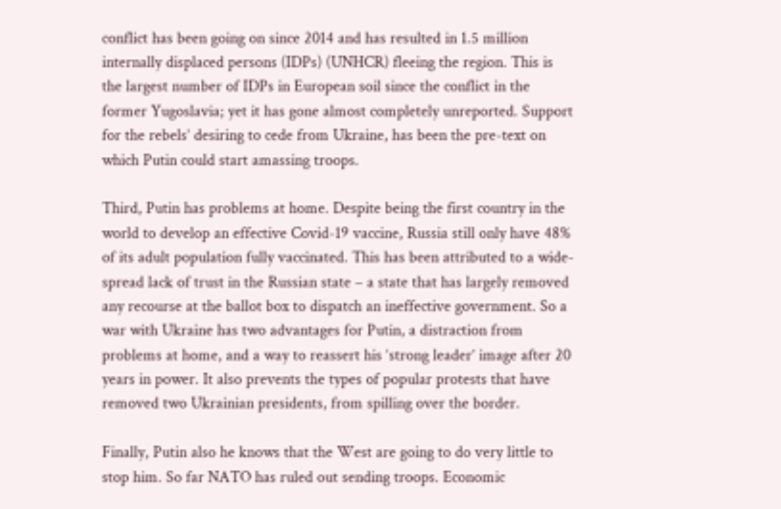conflict has been going on since 2014 and has resulted in 1.5 million internally displaced persons (IDPs) (UNHCR) fleeing the region. This is the largest number of IDPs in European soil since the conflict in the former Yugoslavia; yet it has gone almost completely unreported. Support for the rebels’ desiring to cede from Ukraine, has been the pre-text on which Putin could start amassing troops.

Third, Putin has problems at home. Despite being the first country in the world to develop an effective Covid-19 vaccine, Russia still only have 48% of its adult population fully vaccinated. This has been attributed to a wide-spread lack of trust in the Russian state – a state that has largely removed any recourse at the ballot box to dispatch an ineffective government. So a war with Ukraine has two advantages for Putin, a distraction from problems at home, and a way to reassert his ‘strong leader’ image after 20 years in power. It also prevents the types of popular protests that have removed two Ukrainian presidents, from spilling over the border.

Finally, Putin also he knows that the West are going to do very little to stop him. So far NATO has ruled out sending troops. Economic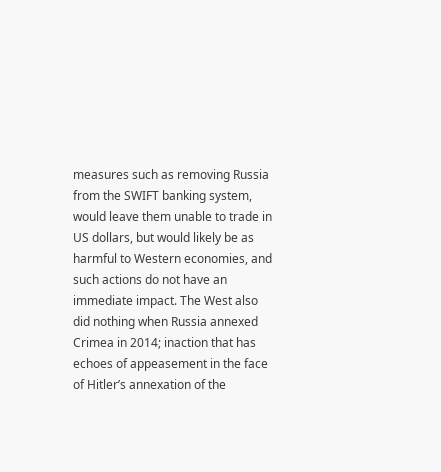measures such as removing Russia from the SWIFT banking system, would leave them unable to trade in US dollars, but would likely be as harmful to Western economies, and such actions do not have an immediate impact. The West also did nothing when Russia annexed Crimea in 2014; inaction that has echoes of appeasement in the face of Hitler’s annexation of the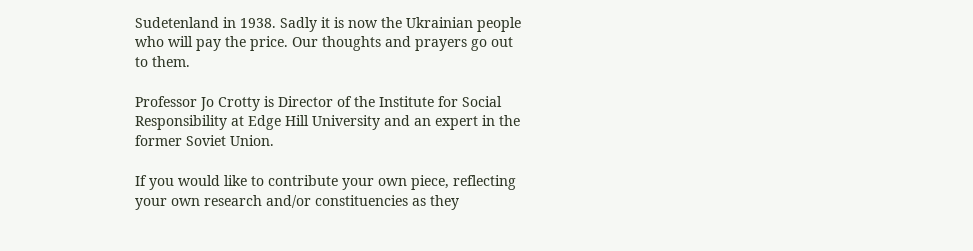Sudetenland in 1938. Sadly it is now the Ukrainian people who will pay the price. Our thoughts and prayers go out to them.

Professor Jo Crotty is Director of the Institute for Social Responsibility at Edge Hill University and an expert in the former Soviet Union.

If you would like to contribute your own piece, reflecting your own research and/or constituencies as they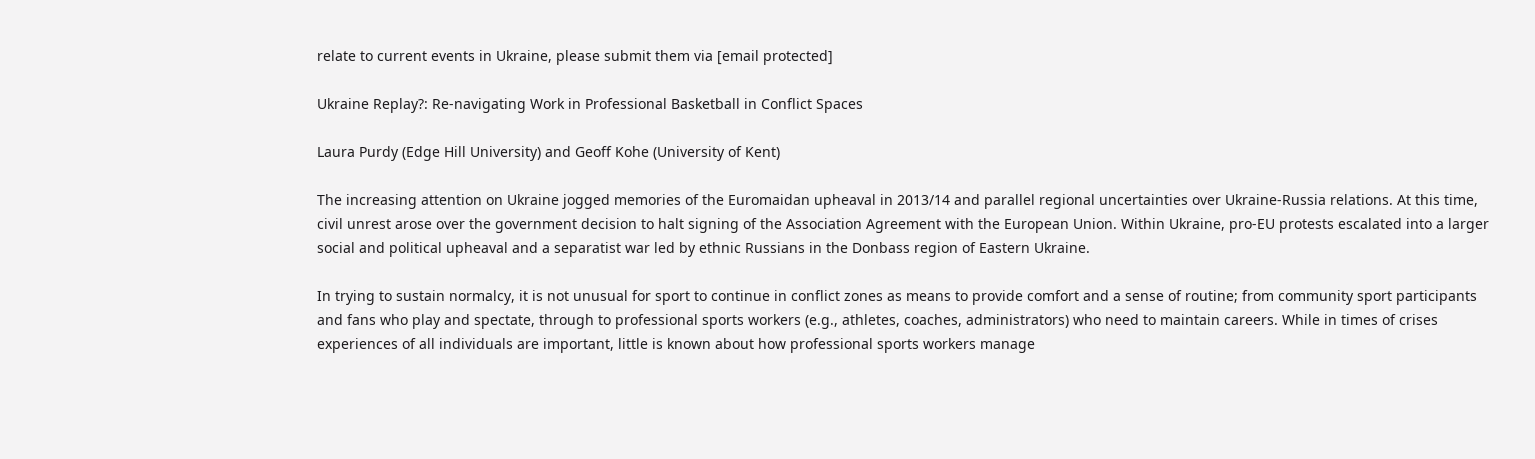relate to current events in Ukraine, please submit them via [email protected]

Ukraine Replay?: Re-navigating Work in Professional Basketball in Conflict Spaces

Laura Purdy (Edge Hill University) and Geoff Kohe (University of Kent)

The increasing attention on Ukraine jogged memories of the Euromaidan upheaval in 2013/14 and parallel regional uncertainties over Ukraine-Russia relations. At this time, civil unrest arose over the government decision to halt signing of the Association Agreement with the European Union. Within Ukraine, pro-EU protests escalated into a larger social and political upheaval and a separatist war led by ethnic Russians in the Donbass region of Eastern Ukraine.

In trying to sustain normalcy, it is not unusual for sport to continue in conflict zones as means to provide comfort and a sense of routine; from community sport participants and fans who play and spectate, through to professional sports workers (e.g., athletes, coaches, administrators) who need to maintain careers. While in times of crises experiences of all individuals are important, little is known about how professional sports workers manage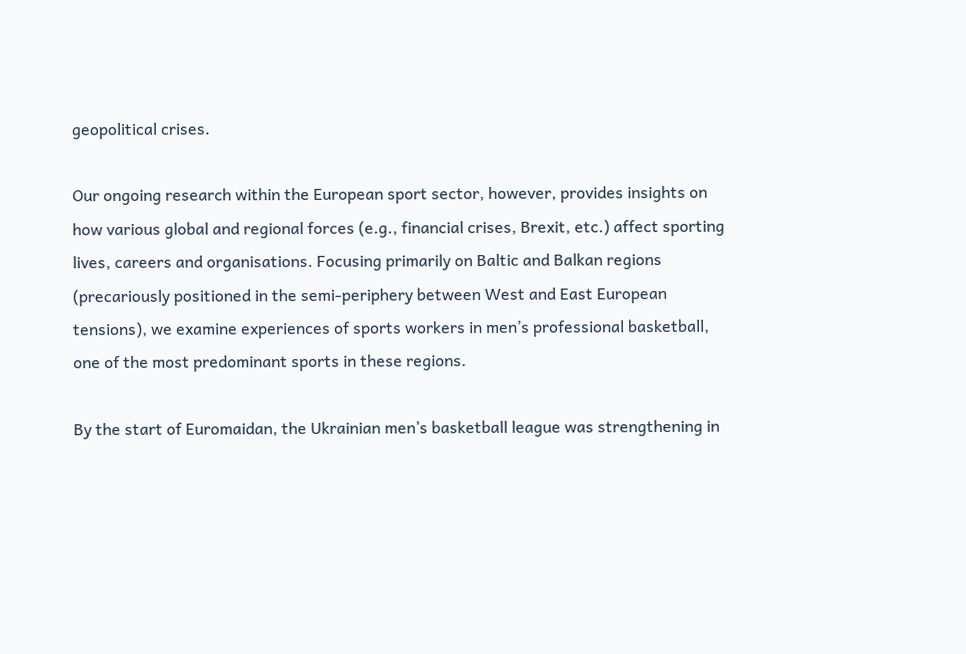geopolitical crises.

Our ongoing research within the European sport sector, however, provides insights on how various global and regional forces (e.g., financial crises, Brexit, etc.) affect sporting lives, careers and organisations. Focusing primarily on Baltic and Balkan regions (precariously positioned in the semi-periphery between West and East European tensions), we examine experiences of sports workers in men’s professional basketball, one of the most predominant sports in these regions.

By the start of Euromaidan, the Ukrainian men’s basketball league was strengthening in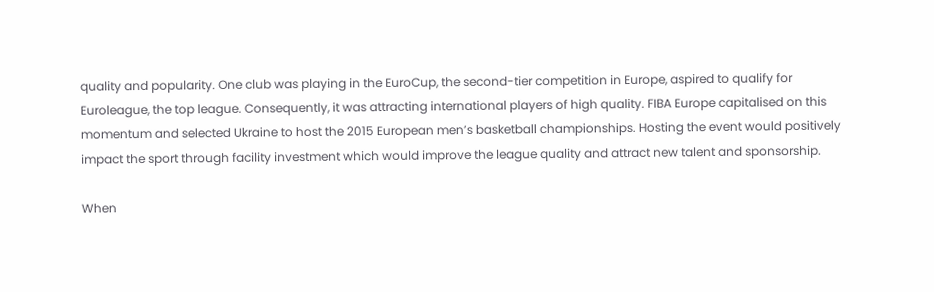quality and popularity. One club was playing in the EuroCup, the second-tier competition in Europe, aspired to qualify for Euroleague, the top league. Consequently, it was attracting international players of high quality. FIBA Europe capitalised on this momentum and selected Ukraine to host the 2015 European men’s basketball championships. Hosting the event would positively impact the sport through facility investment which would improve the league quality and attract new talent and sponsorship.

When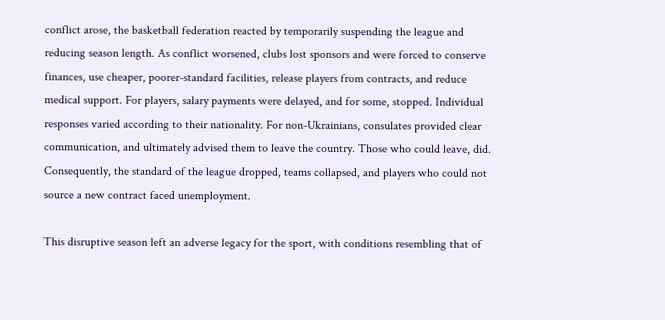conflict arose, the basketball federation reacted by temporarily suspending the league and reducing season length. As conflict worsened, clubs lost sponsors and were forced to conserve finances, use cheaper, poorer-standard facilities, release players from contracts, and reduce medical support. For players, salary payments were delayed, and for some, stopped. Individual responses varied according to their nationality. For non-Ukrainians, consulates provided clear communication, and ultimately advised them to leave the country. Those who could leave, did. Consequently, the standard of the league dropped, teams collapsed, and players who could not source a new contract faced unemployment.

This disruptive season left an adverse legacy for the sport, with conditions resembling that of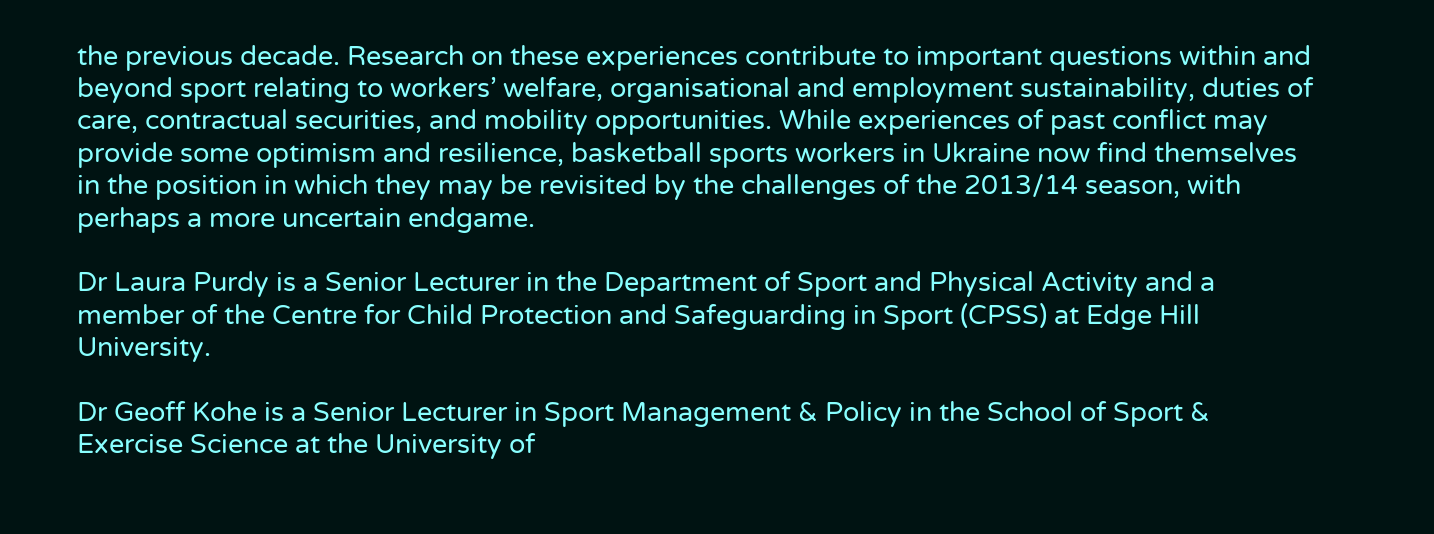the previous decade. Research on these experiences contribute to important questions within and beyond sport relating to workers’ welfare, organisational and employment sustainability, duties of care, contractual securities, and mobility opportunities. While experiences of past conflict may provide some optimism and resilience, basketball sports workers in Ukraine now find themselves in the position in which they may be revisited by the challenges of the 2013/14 season, with perhaps a more uncertain endgame.

Dr Laura Purdy is a Senior Lecturer in the Department of Sport and Physical Activity and a member of the Centre for Child Protection and Safeguarding in Sport (CPSS) at Edge Hill University.

Dr Geoff Kohe is a Senior Lecturer in Sport Management & Policy in the School of Sport & Exercise Science at the University of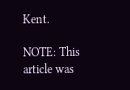Kent.

NOTE: This article was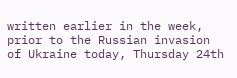written earlier in the week, prior to the Russian invasion of Ukraine today, Thursday 24th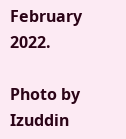February 2022.

Photo by Izuddin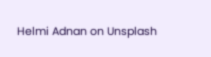Helmi Adnan on Unsplash